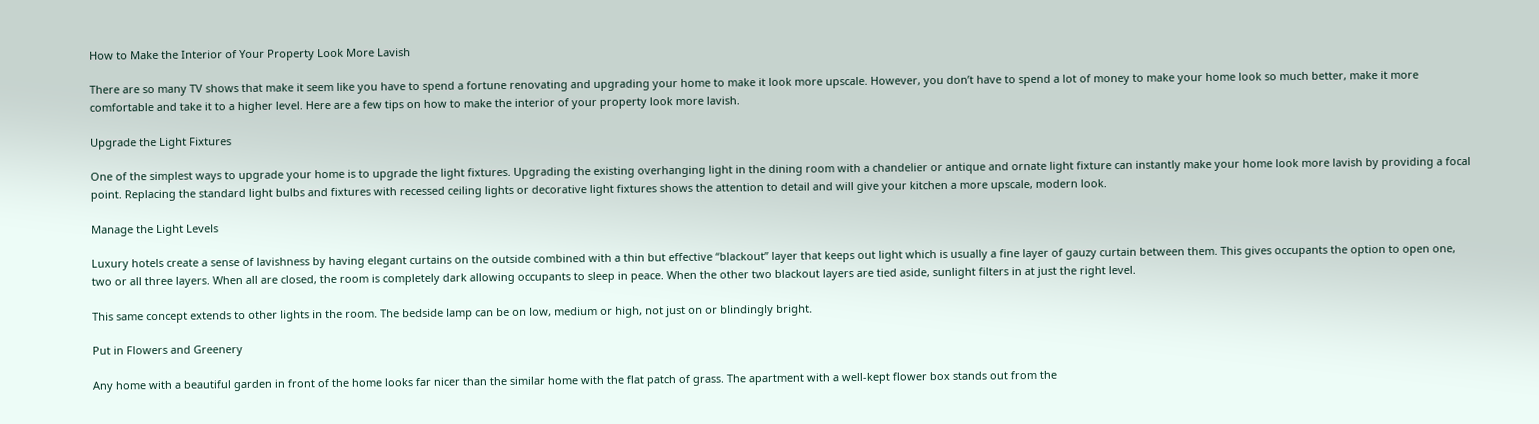How to Make the Interior of Your Property Look More Lavish

There are so many TV shows that make it seem like you have to spend a fortune renovating and upgrading your home to make it look more upscale. However, you don’t have to spend a lot of money to make your home look so much better, make it more comfortable and take it to a higher level. Here are a few tips on how to make the interior of your property look more lavish.

Upgrade the Light Fixtures

One of the simplest ways to upgrade your home is to upgrade the light fixtures. Upgrading the existing overhanging light in the dining room with a chandelier or antique and ornate light fixture can instantly make your home look more lavish by providing a focal point. Replacing the standard light bulbs and fixtures with recessed ceiling lights or decorative light fixtures shows the attention to detail and will give your kitchen a more upscale, modern look.

Manage the Light Levels

Luxury hotels create a sense of lavishness by having elegant curtains on the outside combined with a thin but effective “blackout” layer that keeps out light which is usually a fine layer of gauzy curtain between them. This gives occupants the option to open one, two or all three layers. When all are closed, the room is completely dark allowing occupants to sleep in peace. When the other two blackout layers are tied aside, sunlight filters in at just the right level.

This same concept extends to other lights in the room. The bedside lamp can be on low, medium or high, not just on or blindingly bright.

Put in Flowers and Greenery

Any home with a beautiful garden in front of the home looks far nicer than the similar home with the flat patch of grass. The apartment with a well-kept flower box stands out from the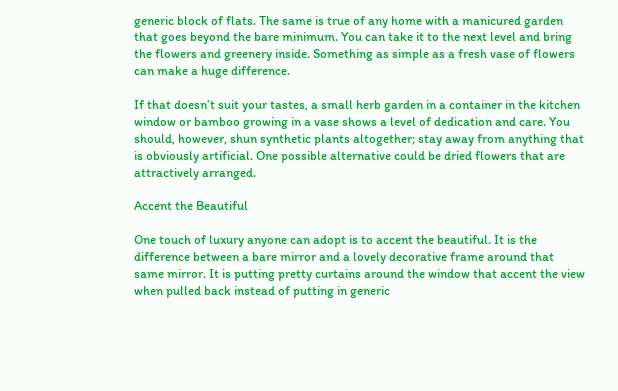generic block of flats. The same is true of any home with a manicured garden that goes beyond the bare minimum. You can take it to the next level and bring the flowers and greenery inside. Something as simple as a fresh vase of flowers can make a huge difference.

If that doesn’t suit your tastes, a small herb garden in a container in the kitchen window or bamboo growing in a vase shows a level of dedication and care. You should, however, shun synthetic plants altogether; stay away from anything that is obviously artificial. One possible alternative could be dried flowers that are attractively arranged.

Accent the Beautiful

One touch of luxury anyone can adopt is to accent the beautiful. It is the difference between a bare mirror and a lovely decorative frame around that same mirror. It is putting pretty curtains around the window that accent the view when pulled back instead of putting in generic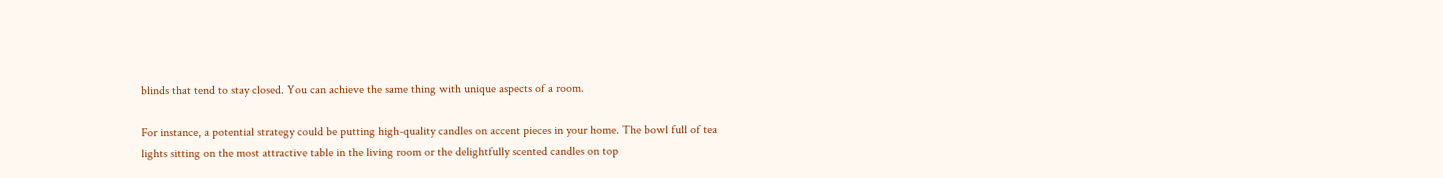blinds that tend to stay closed. You can achieve the same thing with unique aspects of a room.

For instance, a potential strategy could be putting high-quality candles on accent pieces in your home. The bowl full of tea lights sitting on the most attractive table in the living room or the delightfully scented candles on top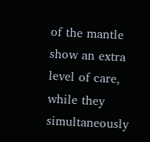of the mantle show an extra level of care, while they simultaneously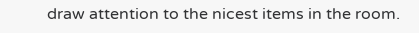draw attention to the nicest items in the room.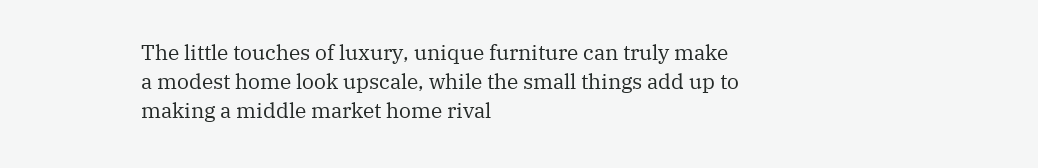The little touches of luxury, unique furniture can truly make a modest home look upscale, while the small things add up to making a middle market home rival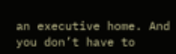an executive home. And you don’t have to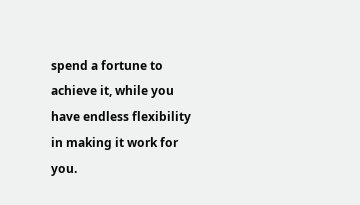spend a fortune to achieve it, while you have endless flexibility in making it work for you.